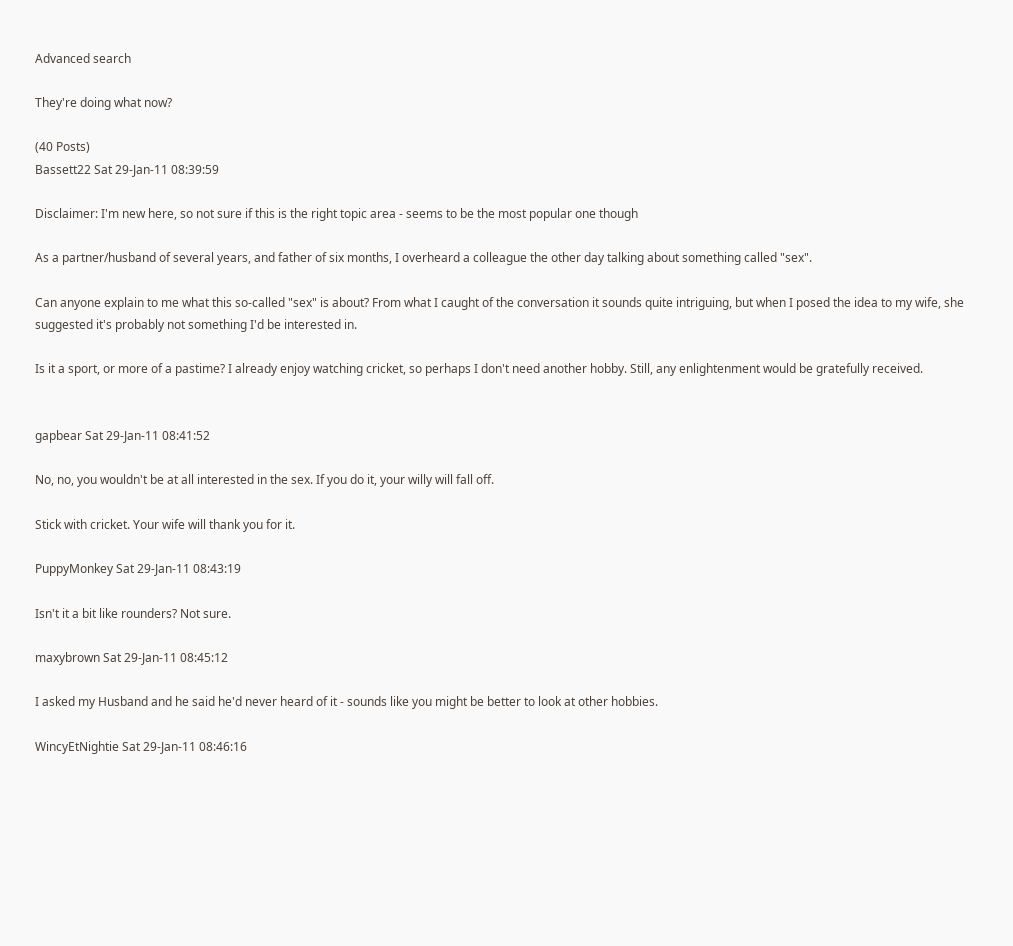Advanced search

They're doing what now?

(40 Posts)
Bassett22 Sat 29-Jan-11 08:39:59

Disclaimer: I'm new here, so not sure if this is the right topic area - seems to be the most popular one though

As a partner/husband of several years, and father of six months, I overheard a colleague the other day talking about something called "sex".

Can anyone explain to me what this so-called "sex" is about? From what I caught of the conversation it sounds quite intriguing, but when I posed the idea to my wife, she suggested it's probably not something I'd be interested in.

Is it a sport, or more of a pastime? I already enjoy watching cricket, so perhaps I don't need another hobby. Still, any enlightenment would be gratefully received.


gapbear Sat 29-Jan-11 08:41:52

No, no, you wouldn't be at all interested in the sex. If you do it, your willy will fall off.

Stick with cricket. Your wife will thank you for it.

PuppyMonkey Sat 29-Jan-11 08:43:19

Isn't it a bit like rounders? Not sure.

maxybrown Sat 29-Jan-11 08:45:12

I asked my Husband and he said he'd never heard of it - sounds like you might be better to look at other hobbies.

WincyEtNightie Sat 29-Jan-11 08:46:16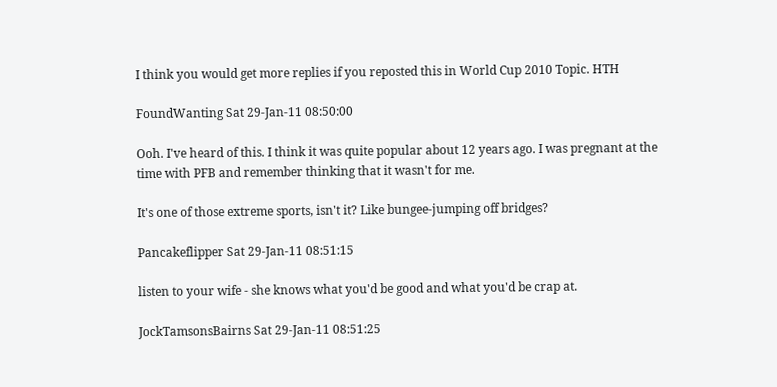I think you would get more replies if you reposted this in World Cup 2010 Topic. HTH

FoundWanting Sat 29-Jan-11 08:50:00

Ooh. I've heard of this. I think it was quite popular about 12 years ago. I was pregnant at the time with PFB and remember thinking that it wasn't for me.

It's one of those extreme sports, isn't it? Like bungee-jumping off bridges?

Pancakeflipper Sat 29-Jan-11 08:51:15

listen to your wife - she knows what you'd be good and what you'd be crap at.

JockTamsonsBairns Sat 29-Jan-11 08:51:25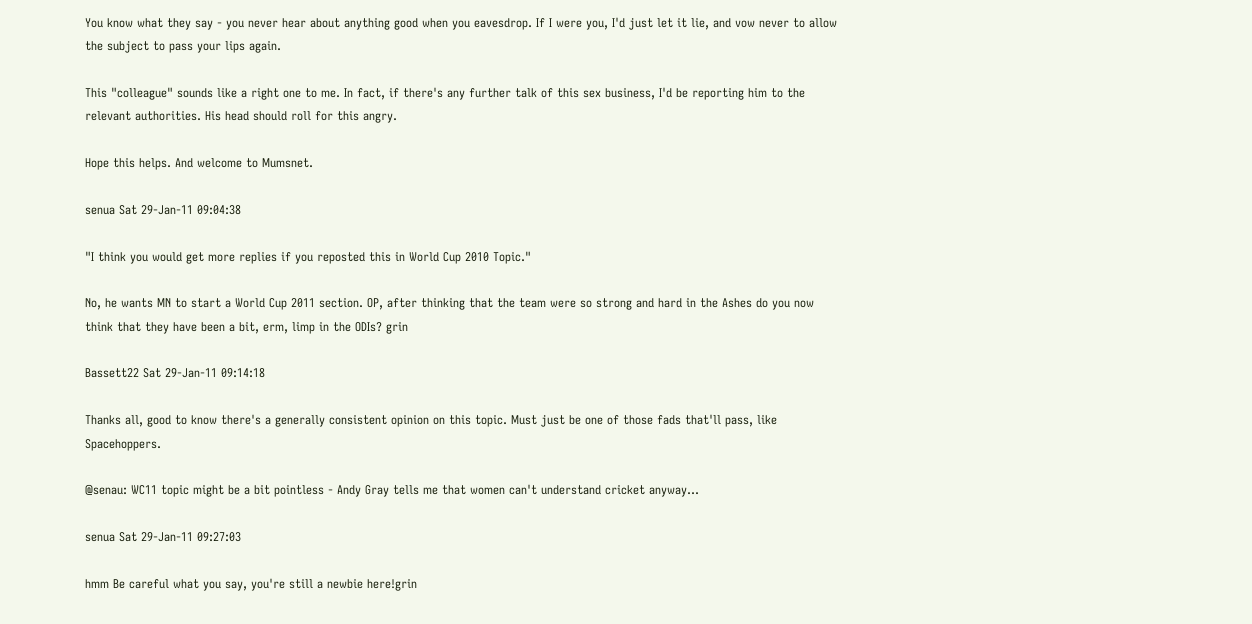You know what they say - you never hear about anything good when you eavesdrop. If I were you, I'd just let it lie, and vow never to allow the subject to pass your lips again.

This "colleague" sounds like a right one to me. In fact, if there's any further talk of this sex business, I'd be reporting him to the relevant authorities. His head should roll for this angry.

Hope this helps. And welcome to Mumsnet.

senua Sat 29-Jan-11 09:04:38

"I think you would get more replies if you reposted this in World Cup 2010 Topic."

No, he wants MN to start a World Cup 2011 section. OP, after thinking that the team were so strong and hard in the Ashes do you now think that they have been a bit, erm, limp in the ODIs? grin

Bassett22 Sat 29-Jan-11 09:14:18

Thanks all, good to know there's a generally consistent opinion on this topic. Must just be one of those fads that'll pass, like Spacehoppers.

@senau: WC11 topic might be a bit pointless - Andy Gray tells me that women can't understand cricket anyway...

senua Sat 29-Jan-11 09:27:03

hmm Be careful what you say, you're still a newbie here!grin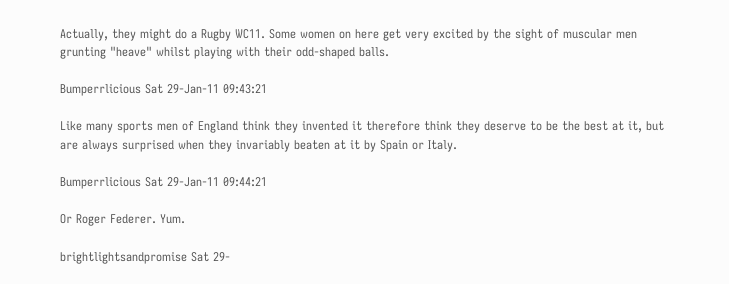Actually, they might do a Rugby WC11. Some women on here get very excited by the sight of muscular men grunting "heave" whilst playing with their odd-shaped balls.

Bumperrlicious Sat 29-Jan-11 09:43:21

Like many sports men of England think they invented it therefore think they deserve to be the best at it, but are always surprised when they invariably beaten at it by Spain or Italy.

Bumperrlicious Sat 29-Jan-11 09:44:21

Or Roger Federer. Yum.

brightlightsandpromise Sat 29-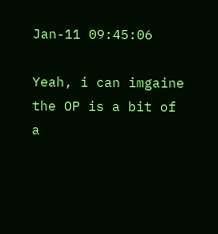Jan-11 09:45:06

Yeah, i can imgaine the OP is a bit of a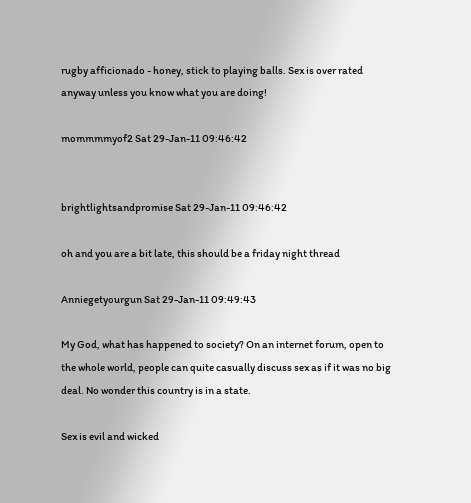rugby afficionado - honey, stick to playing balls. Sex is over rated anyway unless you know what you are doing!

mommmmyof2 Sat 29-Jan-11 09:46:42


brightlightsandpromise Sat 29-Jan-11 09:46:42

oh and you are a bit late, this should be a friday night thread

Anniegetyourgun Sat 29-Jan-11 09:49:43

My God, what has happened to society? On an internet forum, open to the whole world, people can quite casually discuss sex as if it was no big deal. No wonder this country is in a state.

Sex is evil and wicked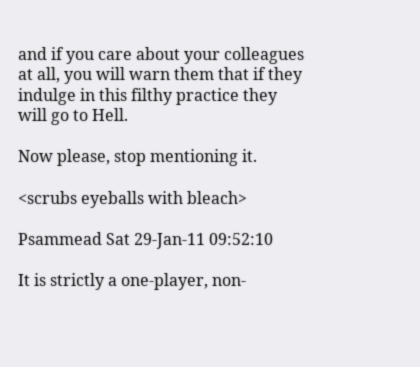and if you care about your colleagues at all, you will warn them that if they indulge in this filthy practice they will go to Hell.

Now please, stop mentioning it.

<scrubs eyeballs with bleach>

Psammead Sat 29-Jan-11 09:52:10

It is strictly a one-player, non-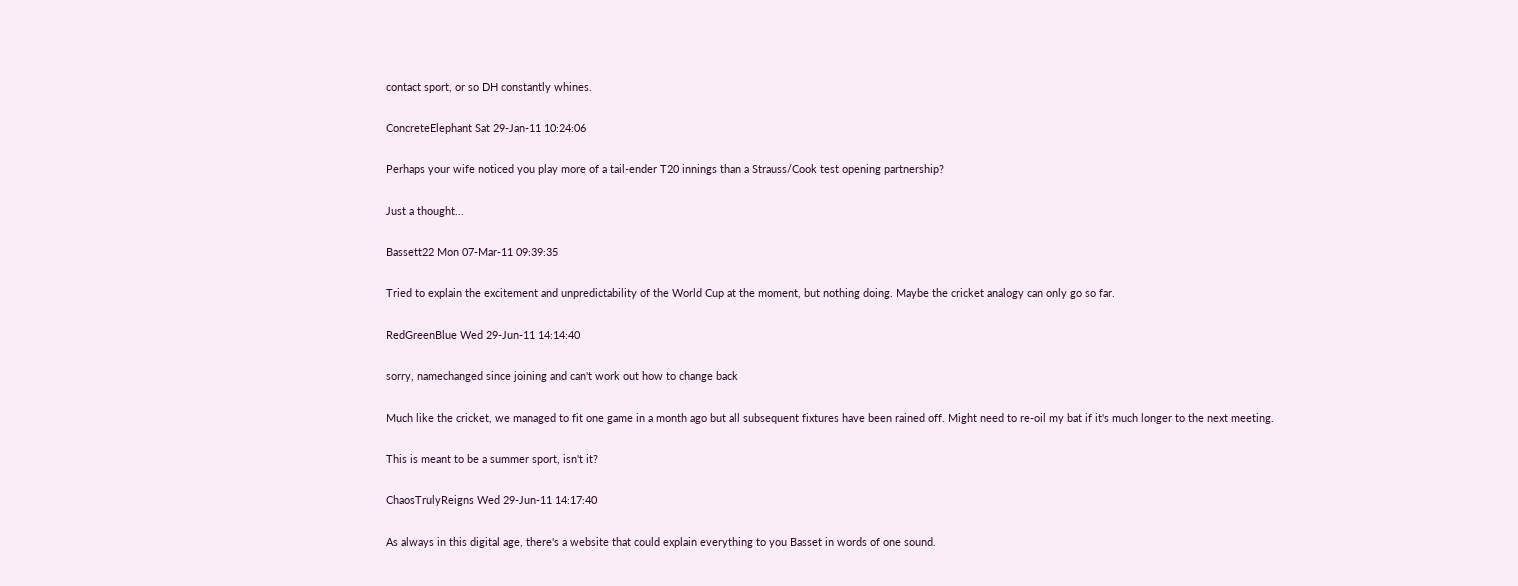contact sport, or so DH constantly whines.

ConcreteElephant Sat 29-Jan-11 10:24:06

Perhaps your wife noticed you play more of a tail-ender T20 innings than a Strauss/Cook test opening partnership?

Just a thought...

Bassett22 Mon 07-Mar-11 09:39:35

Tried to explain the excitement and unpredictability of the World Cup at the moment, but nothing doing. Maybe the cricket analogy can only go so far.

RedGreenBlue Wed 29-Jun-11 14:14:40

sorry, namechanged since joining and can't work out how to change back

Much like the cricket, we managed to fit one game in a month ago but all subsequent fixtures have been rained off. Might need to re-oil my bat if it's much longer to the next meeting.

This is meant to be a summer sport, isn't it?

ChaosTrulyReigns Wed 29-Jun-11 14:17:40

As always in this digital age, there's a website that could explain everything to you Basset in words of one sound.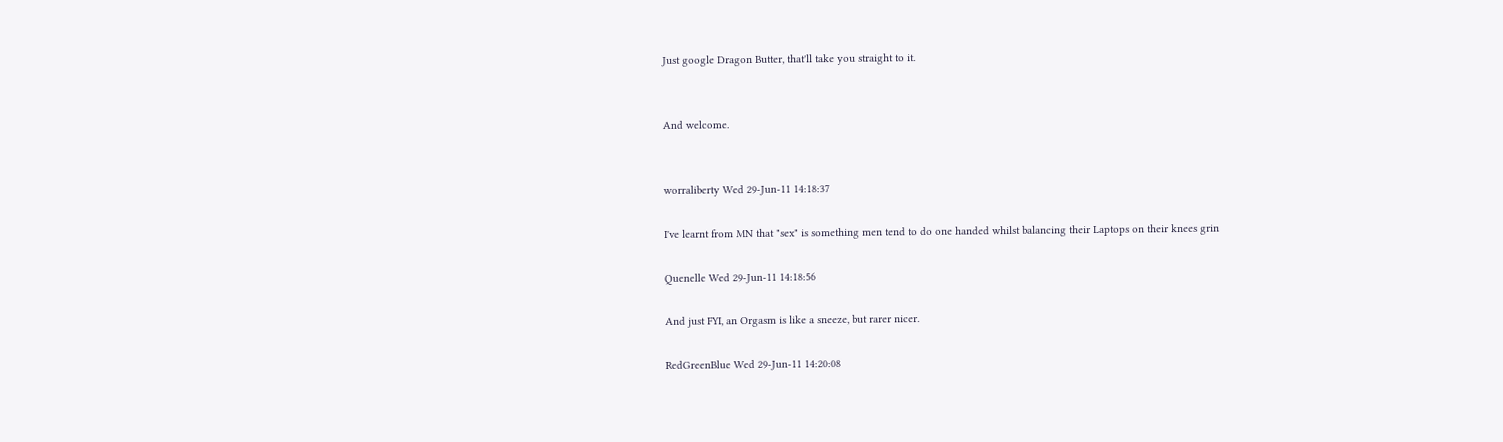Just google Dragon Butter, that'll take you straight to it.


And welcome.


worraliberty Wed 29-Jun-11 14:18:37

I've learnt from MN that "sex" is something men tend to do one handed whilst balancing their Laptops on their knees grin

Quenelle Wed 29-Jun-11 14:18:56

And just FYI, an Orgasm is like a sneeze, but rarer nicer.

RedGreenBlue Wed 29-Jun-11 14:20:08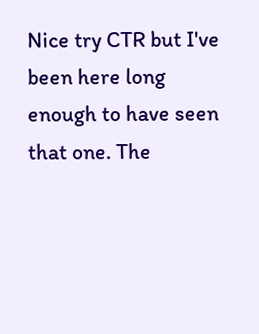Nice try CTR but I've been here long enough to have seen that one. The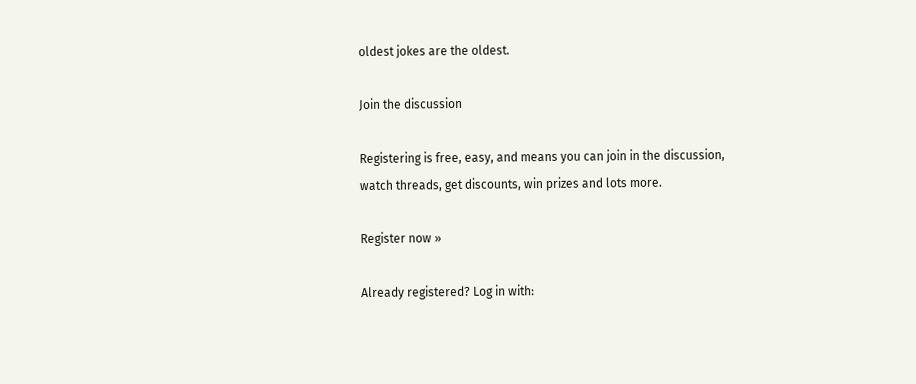oldest jokes are the oldest.

Join the discussion

Registering is free, easy, and means you can join in the discussion, watch threads, get discounts, win prizes and lots more.

Register now »

Already registered? Log in with: